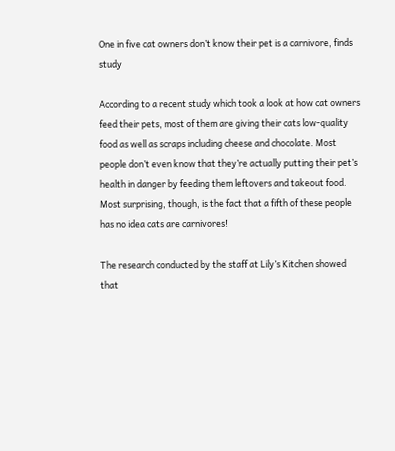One in five cat owners don’t know their pet is a carnivore, finds study

According to a recent study which took a look at how cat owners feed their pets, most of them are giving their cats low-quality food as well as scraps including cheese and chocolate. Most people don’t even know that they’re actually putting their pet’s health in danger by feeding them leftovers and takeout food. Most surprising, though, is the fact that a fifth of these people has no idea cats are carnivores!

The research conducted by the staff at Lily’s Kitchen showed that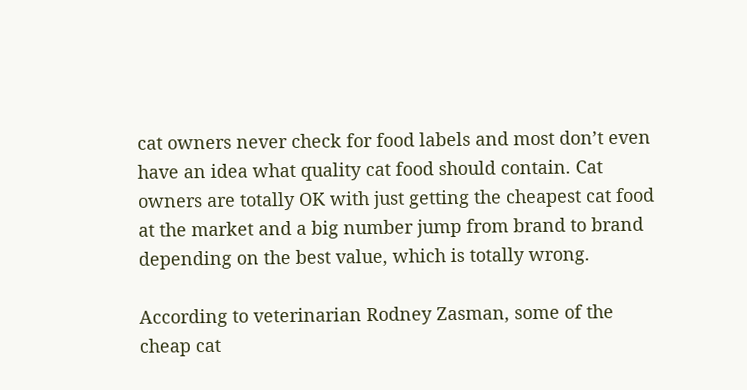cat owners never check for food labels and most don’t even have an idea what quality cat food should contain. Cat owners are totally OK with just getting the cheapest cat food at the market and a big number jump from brand to brand depending on the best value, which is totally wrong.

According to veterinarian Rodney Zasman, some of the cheap cat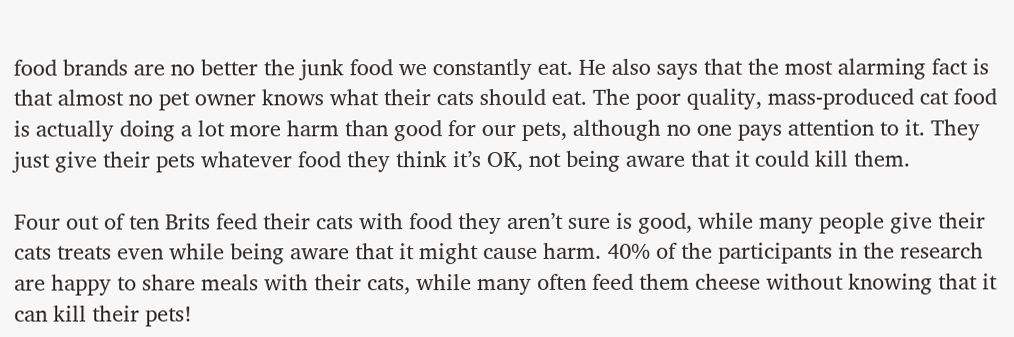food brands are no better the junk food we constantly eat. He also says that the most alarming fact is that almost no pet owner knows what their cats should eat. The poor quality, mass-produced cat food is actually doing a lot more harm than good for our pets, although no one pays attention to it. They just give their pets whatever food they think it’s OK, not being aware that it could kill them.

Four out of ten Brits feed their cats with food they aren’t sure is good, while many people give their cats treats even while being aware that it might cause harm. 40% of the participants in the research are happy to share meals with their cats, while many often feed them cheese without knowing that it can kill their pets!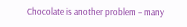Chocolate is another problem – many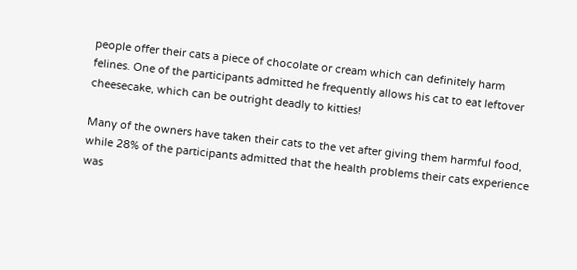people offer their cats a piece of chocolate or cream which can definitely harm felines. One of the participants admitted he frequently allows his cat to eat leftover cheesecake, which can be outright deadly to kitties!

Many of the owners have taken their cats to the vet after giving them harmful food, while 28% of the participants admitted that the health problems their cats experience was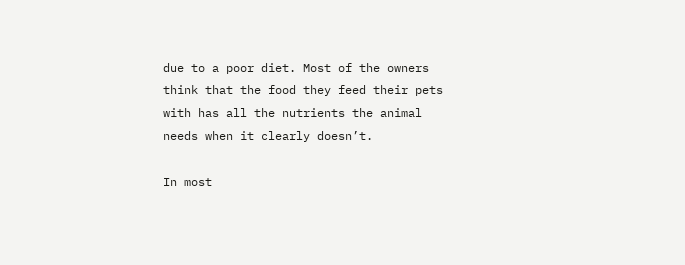due to a poor diet. Most of the owners think that the food they feed their pets with has all the nutrients the animal needs when it clearly doesn’t.

In most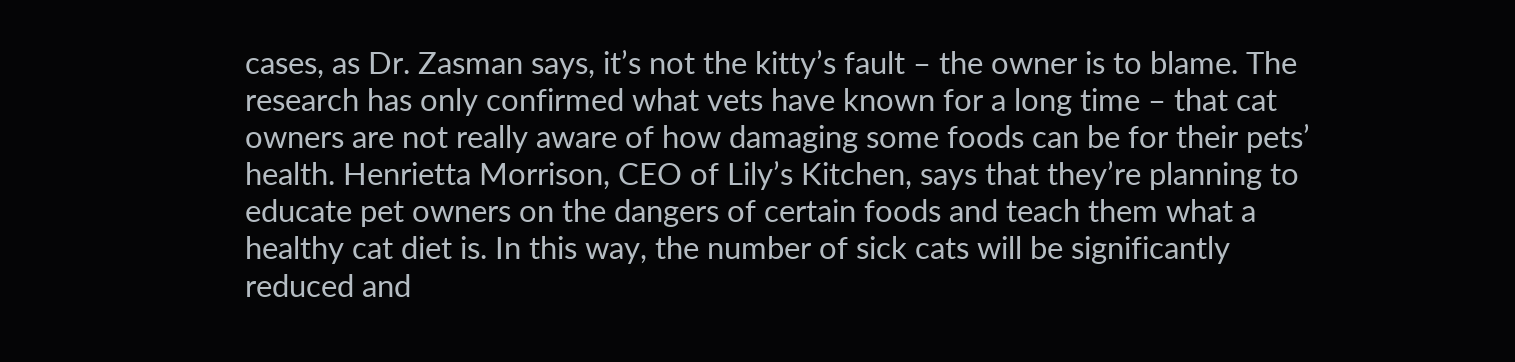cases, as Dr. Zasman says, it’s not the kitty’s fault – the owner is to blame. The research has only confirmed what vets have known for a long time – that cat owners are not really aware of how damaging some foods can be for their pets’ health. Henrietta Morrison, CEO of Lily’s Kitchen, says that they’re planning to educate pet owners on the dangers of certain foods and teach them what a healthy cat diet is. In this way, the number of sick cats will be significantly reduced and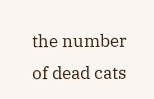the number of dead cats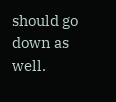should go down as well.